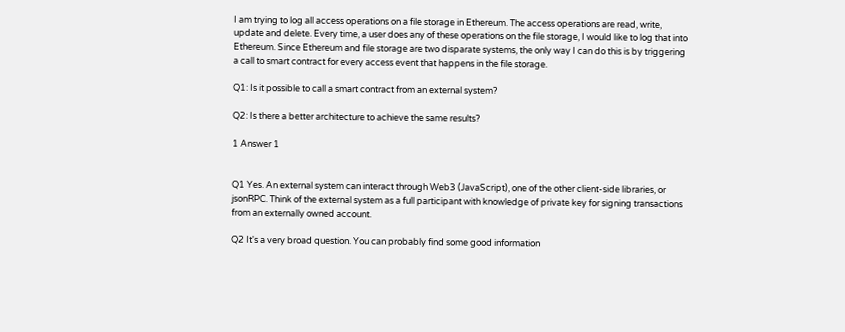I am trying to log all access operations on a file storage in Ethereum. The access operations are read, write, update and delete. Every time, a user does any of these operations on the file storage, I would like to log that into Ethereum. Since Ethereum and file storage are two disparate systems, the only way I can do this is by triggering a call to smart contract for every access event that happens in the file storage.

Q1: Is it possible to call a smart contract from an external system?

Q2: Is there a better architecture to achieve the same results?

1 Answer 1


Q1 Yes. An external system can interact through Web3 (JavaScript), one of the other client-side libraries, or jsonRPC. Think of the external system as a full participant with knowledge of private key for signing transactions from an externally owned account.

Q2 It's a very broad question. You can probably find some good information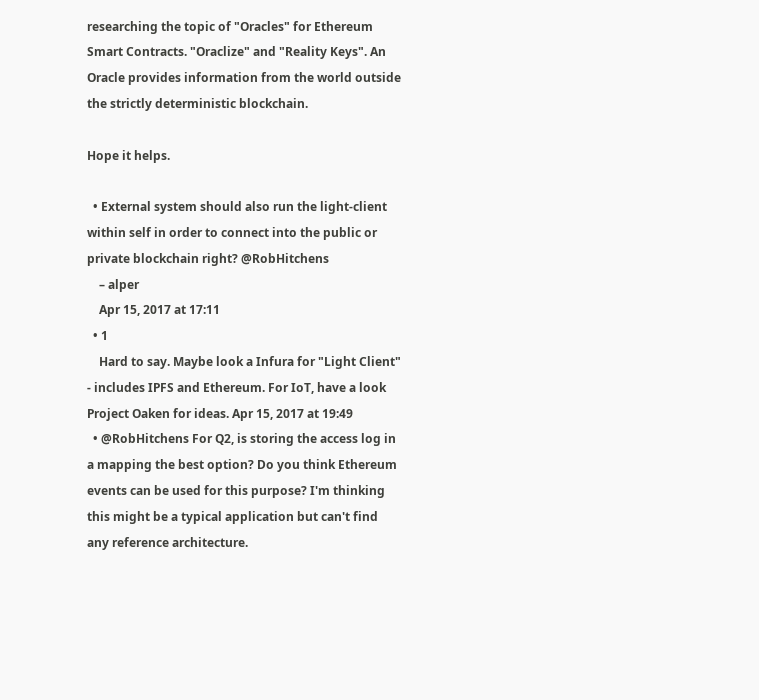researching the topic of "Oracles" for Ethereum Smart Contracts. "Oraclize" and "Reality Keys". An Oracle provides information from the world outside the strictly deterministic blockchain.

Hope it helps.

  • External system should also run the light-client within self in order to connect into the public or private blockchain right? @RobHitchens
    – alper
    Apr 15, 2017 at 17:11
  • 1
    Hard to say. Maybe look a Infura for "Light Client" - includes IPFS and Ethereum. For IoT, have a look Project Oaken for ideas. Apr 15, 2017 at 19:49
  • @RobHitchens For Q2, is storing the access log in a mapping the best option? Do you think Ethereum events can be used for this purpose? I'm thinking this might be a typical application but can't find any reference architecture.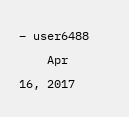– user6488
    Apr 16, 2017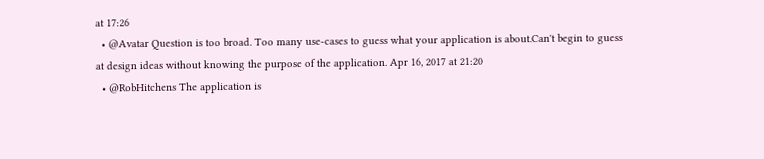at 17:26
  • @Avatar Question is too broad. Too many use-cases to guess what your application is about.Can't begin to guess at design ideas without knowing the purpose of the application. Apr 16, 2017 at 21:20
  • @RobHitchens The application is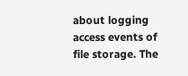about logging access events of file storage. The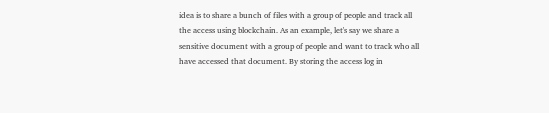idea is to share a bunch of files with a group of people and track all the access using blockchain. As an example, let's say we share a sensitive document with a group of people and want to track who all have accessed that document. By storing the access log in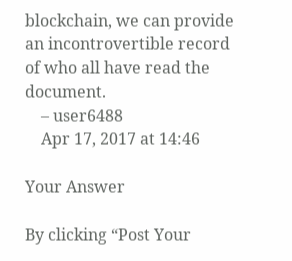blockchain, we can provide an incontrovertible record of who all have read the document.
    – user6488
    Apr 17, 2017 at 14:46

Your Answer

By clicking “Post Your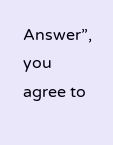Answer”, you agree to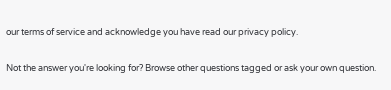our terms of service and acknowledge you have read our privacy policy.

Not the answer you're looking for? Browse other questions tagged or ask your own question.